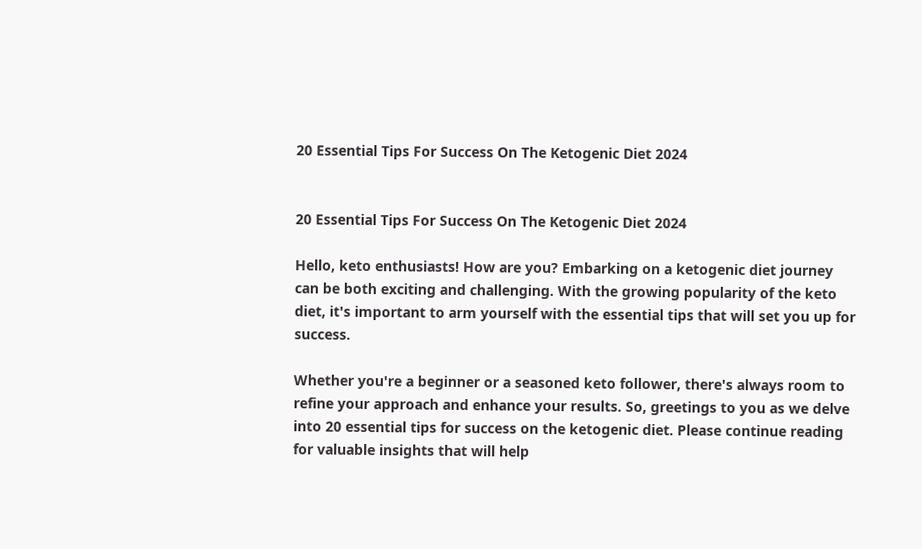20 Essential Tips For Success On The Ketogenic Diet 2024


20 Essential Tips For Success On The Ketogenic Diet 2024

Hello, keto enthusiasts! How are you? Embarking on a ketogenic diet journey can be both exciting and challenging. With the growing popularity of the keto diet, it's important to arm yourself with the essential tips that will set you up for success.

Whether you're a beginner or a seasoned keto follower, there's always room to refine your approach and enhance your results. So, greetings to you as we delve into 20 essential tips for success on the ketogenic diet. Please continue reading for valuable insights that will help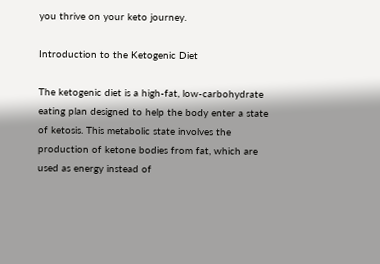you thrive on your keto journey.

Introduction to the Ketogenic Diet

The ketogenic diet is a high-fat, low-carbohydrate eating plan designed to help the body enter a state of ketosis. This metabolic state involves the production of ketone bodies from fat, which are used as energy instead of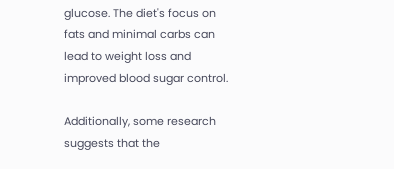glucose. The diet's focus on fats and minimal carbs can lead to weight loss and improved blood sugar control.

Additionally, some research suggests that the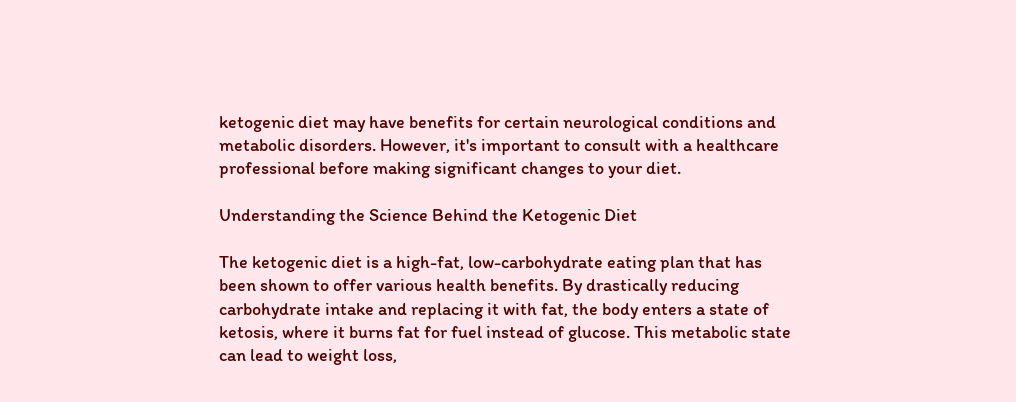ketogenic diet may have benefits for certain neurological conditions and metabolic disorders. However, it's important to consult with a healthcare professional before making significant changes to your diet.

Understanding the Science Behind the Ketogenic Diet

The ketogenic diet is a high-fat, low-carbohydrate eating plan that has been shown to offer various health benefits. By drastically reducing carbohydrate intake and replacing it with fat, the body enters a state of ketosis, where it burns fat for fuel instead of glucose. This metabolic state can lead to weight loss,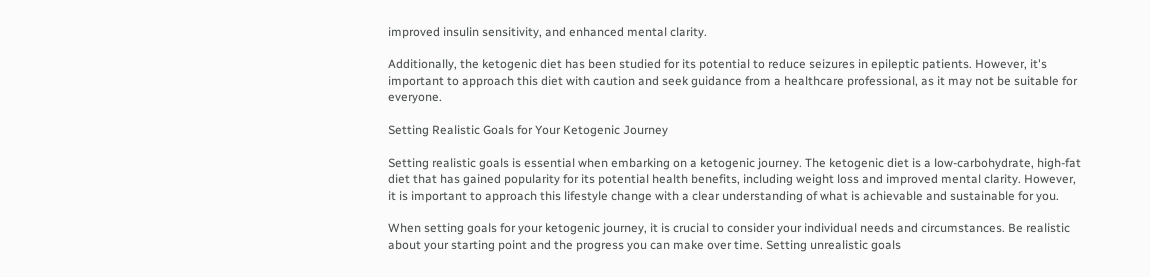improved insulin sensitivity, and enhanced mental clarity.

Additionally, the ketogenic diet has been studied for its potential to reduce seizures in epileptic patients. However, it's important to approach this diet with caution and seek guidance from a healthcare professional, as it may not be suitable for everyone.

Setting Realistic Goals for Your Ketogenic Journey

Setting realistic goals is essential when embarking on a ketogenic journey. The ketogenic diet is a low-carbohydrate, high-fat diet that has gained popularity for its potential health benefits, including weight loss and improved mental clarity. However, it is important to approach this lifestyle change with a clear understanding of what is achievable and sustainable for you.

When setting goals for your ketogenic journey, it is crucial to consider your individual needs and circumstances. Be realistic about your starting point and the progress you can make over time. Setting unrealistic goals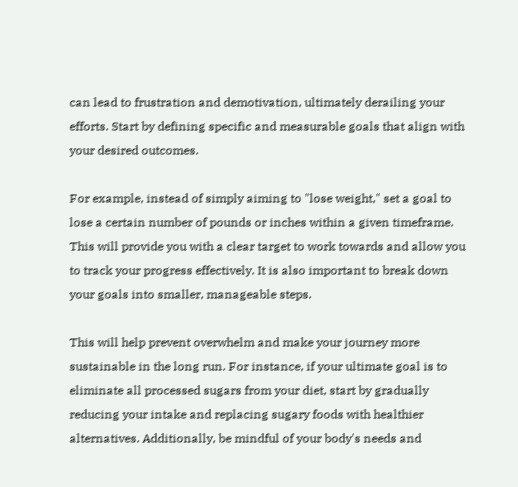can lead to frustration and demotivation, ultimately derailing your efforts. Start by defining specific and measurable goals that align with your desired outcomes.

For example, instead of simply aiming to "lose weight," set a goal to lose a certain number of pounds or inches within a given timeframe. This will provide you with a clear target to work towards and allow you to track your progress effectively. It is also important to break down your goals into smaller, manageable steps.

This will help prevent overwhelm and make your journey more sustainable in the long run. For instance, if your ultimate goal is to eliminate all processed sugars from your diet, start by gradually reducing your intake and replacing sugary foods with healthier alternatives. Additionally, be mindful of your body's needs and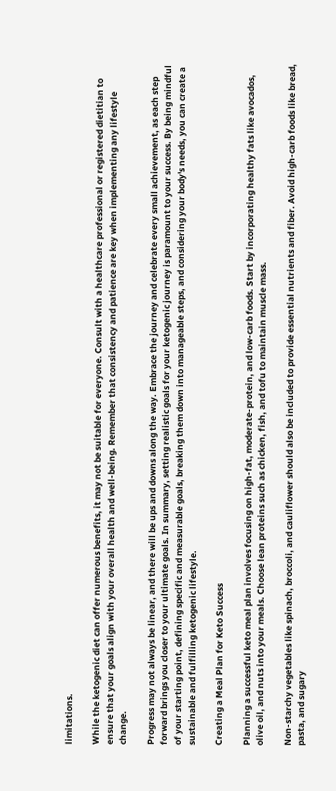limitations.

While the ketogenic diet can offer numerous benefits, it may not be suitable for everyone. Consult with a healthcare professional or registered dietitian to ensure that your goals align with your overall health and well-being. Remember that consistency and patience are key when implementing any lifestyle change.

Progress may not always be linear, and there will be ups and downs along the way. Embrace the journey and celebrate every small achievement, as each step forward brings you closer to your ultimate goals. In summary, setting realistic goals for your ketogenic journey is paramount to your success. By being mindful of your starting point, defining specific and measurable goals, breaking them down into manageable steps, and considering your body's needs, you can create a sustainable and fulfilling ketogenic lifestyle.

Creating a Meal Plan for Keto Success

Planning a successful keto meal plan involves focusing on high-fat, moderate-protein, and low-carb foods. Start by incorporating healthy fats like avocados, olive oil, and nuts into your meals. Choose lean proteins such as chicken, fish, and tofu to maintain muscle mass.

Non-starchy vegetables like spinach, broccoli, and cauliflower should also be included to provide essential nutrients and fiber. Avoid high-carb foods like bread, pasta, and sugary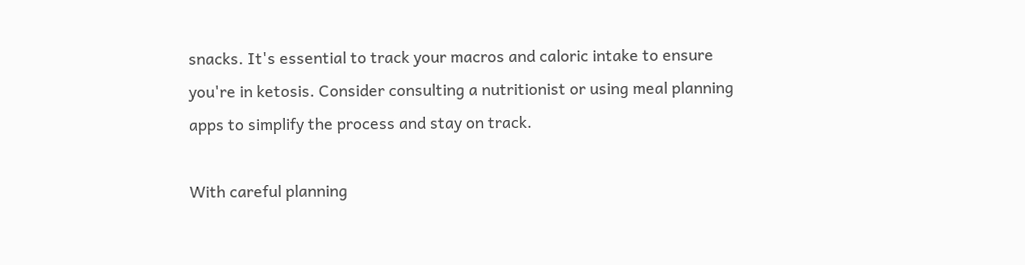snacks. It's essential to track your macros and caloric intake to ensure you're in ketosis. Consider consulting a nutritionist or using meal planning apps to simplify the process and stay on track.

With careful planning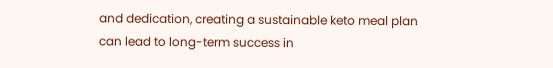and dedication, creating a sustainable keto meal plan can lead to long-term success in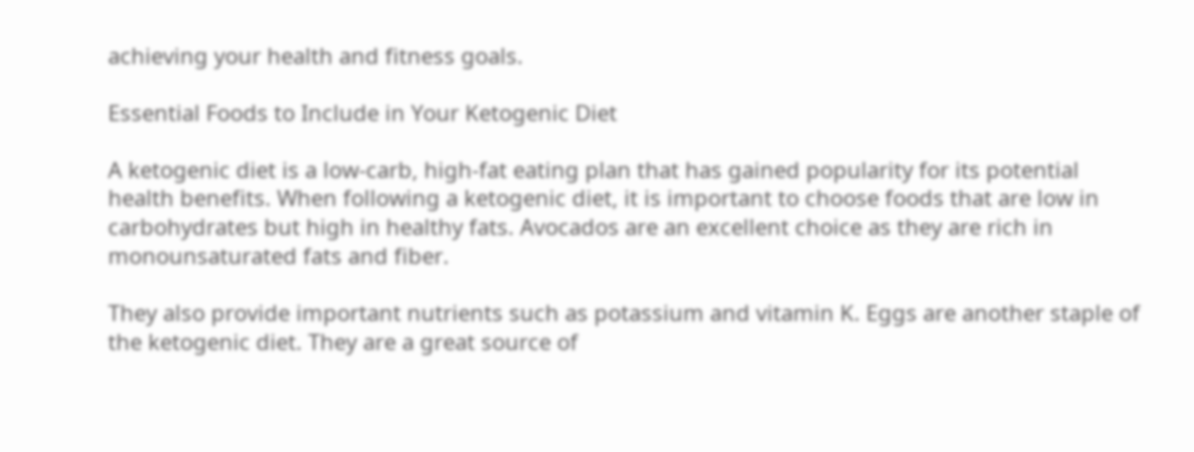achieving your health and fitness goals.

Essential Foods to Include in Your Ketogenic Diet

A ketogenic diet is a low-carb, high-fat eating plan that has gained popularity for its potential health benefits. When following a ketogenic diet, it is important to choose foods that are low in carbohydrates but high in healthy fats. Avocados are an excellent choice as they are rich in monounsaturated fats and fiber.

They also provide important nutrients such as potassium and vitamin K. Eggs are another staple of the ketogenic diet. They are a great source of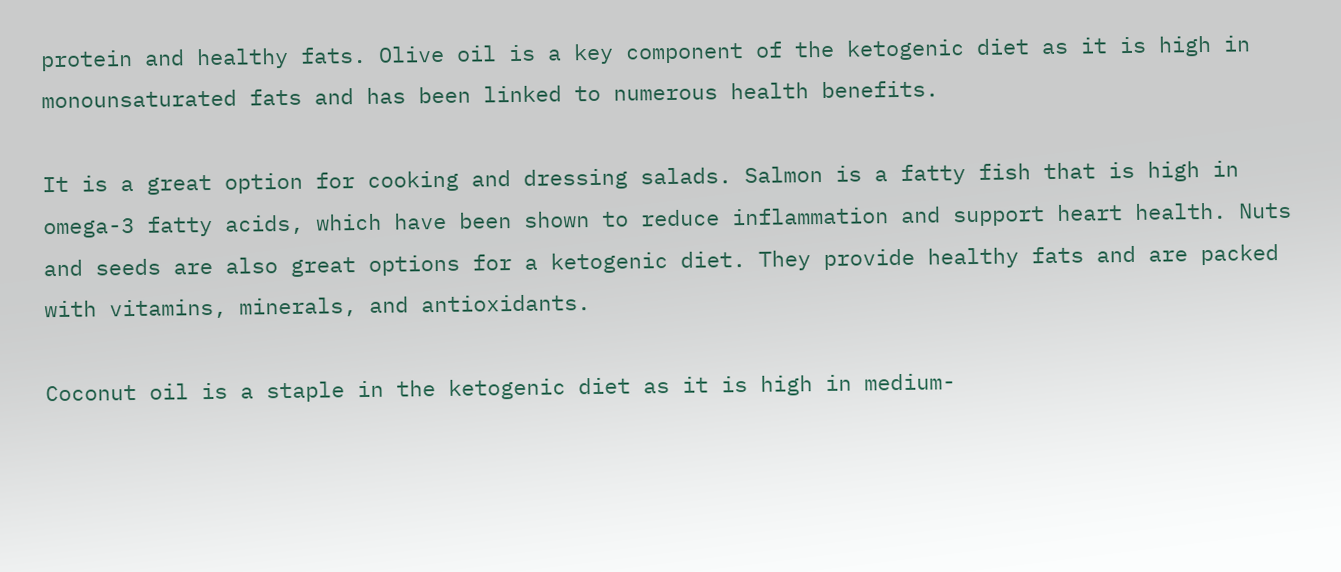protein and healthy fats. Olive oil is a key component of the ketogenic diet as it is high in monounsaturated fats and has been linked to numerous health benefits.

It is a great option for cooking and dressing salads. Salmon is a fatty fish that is high in omega-3 fatty acids, which have been shown to reduce inflammation and support heart health. Nuts and seeds are also great options for a ketogenic diet. They provide healthy fats and are packed with vitamins, minerals, and antioxidants.

Coconut oil is a staple in the ketogenic diet as it is high in medium-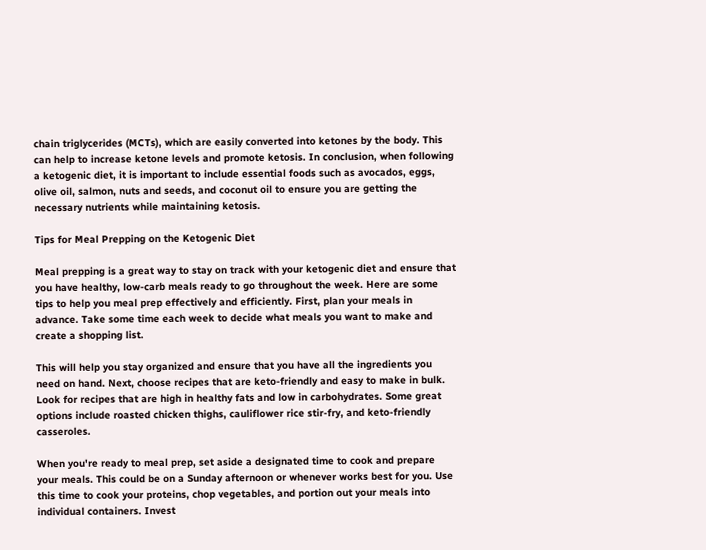chain triglycerides (MCTs), which are easily converted into ketones by the body. This can help to increase ketone levels and promote ketosis. In conclusion, when following a ketogenic diet, it is important to include essential foods such as avocados, eggs, olive oil, salmon, nuts and seeds, and coconut oil to ensure you are getting the necessary nutrients while maintaining ketosis.

Tips for Meal Prepping on the Ketogenic Diet

Meal prepping is a great way to stay on track with your ketogenic diet and ensure that you have healthy, low-carb meals ready to go throughout the week. Here are some tips to help you meal prep effectively and efficiently. First, plan your meals in advance. Take some time each week to decide what meals you want to make and create a shopping list.

This will help you stay organized and ensure that you have all the ingredients you need on hand. Next, choose recipes that are keto-friendly and easy to make in bulk. Look for recipes that are high in healthy fats and low in carbohydrates. Some great options include roasted chicken thighs, cauliflower rice stir-fry, and keto-friendly casseroles.

When you're ready to meal prep, set aside a designated time to cook and prepare your meals. This could be on a Sunday afternoon or whenever works best for you. Use this time to cook your proteins, chop vegetables, and portion out your meals into individual containers. Invest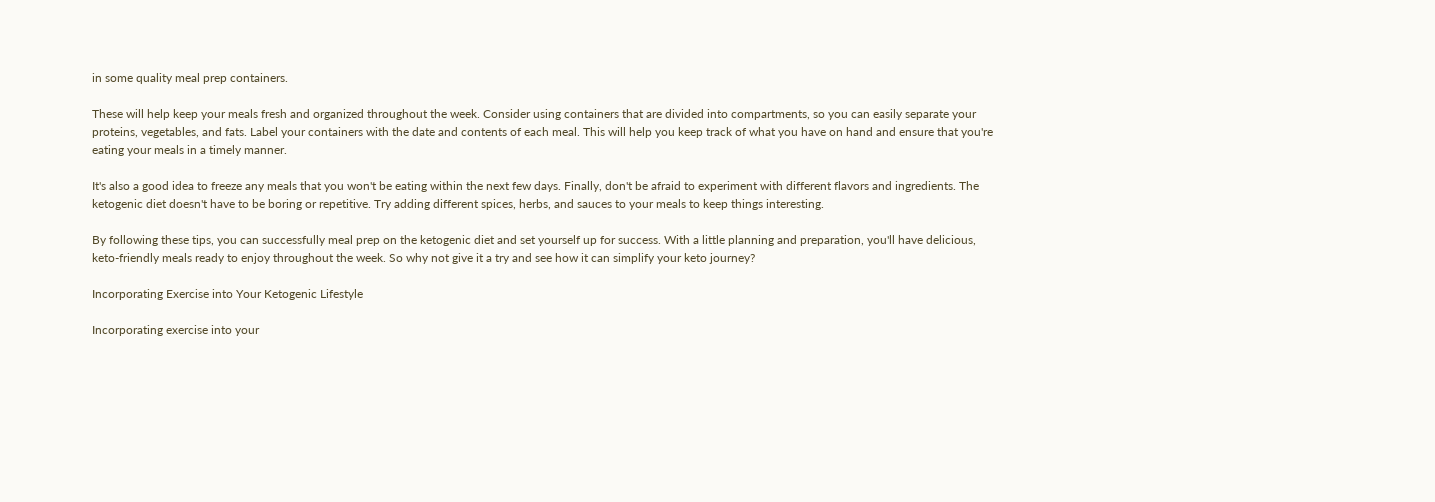in some quality meal prep containers.

These will help keep your meals fresh and organized throughout the week. Consider using containers that are divided into compartments, so you can easily separate your proteins, vegetables, and fats. Label your containers with the date and contents of each meal. This will help you keep track of what you have on hand and ensure that you're eating your meals in a timely manner.

It's also a good idea to freeze any meals that you won't be eating within the next few days. Finally, don't be afraid to experiment with different flavors and ingredients. The ketogenic diet doesn't have to be boring or repetitive. Try adding different spices, herbs, and sauces to your meals to keep things interesting.

By following these tips, you can successfully meal prep on the ketogenic diet and set yourself up for success. With a little planning and preparation, you'll have delicious, keto-friendly meals ready to enjoy throughout the week. So why not give it a try and see how it can simplify your keto journey?

Incorporating Exercise into Your Ketogenic Lifestyle

Incorporating exercise into your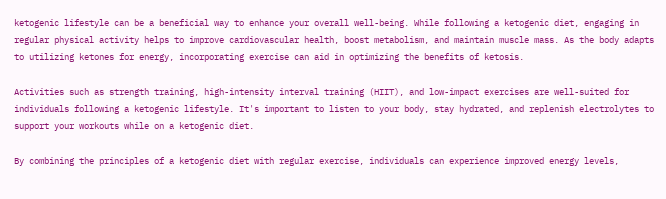ketogenic lifestyle can be a beneficial way to enhance your overall well-being. While following a ketogenic diet, engaging in regular physical activity helps to improve cardiovascular health, boost metabolism, and maintain muscle mass. As the body adapts to utilizing ketones for energy, incorporating exercise can aid in optimizing the benefits of ketosis.

Activities such as strength training, high-intensity interval training (HIIT), and low-impact exercises are well-suited for individuals following a ketogenic lifestyle. It's important to listen to your body, stay hydrated, and replenish electrolytes to support your workouts while on a ketogenic diet.

By combining the principles of a ketogenic diet with regular exercise, individuals can experience improved energy levels,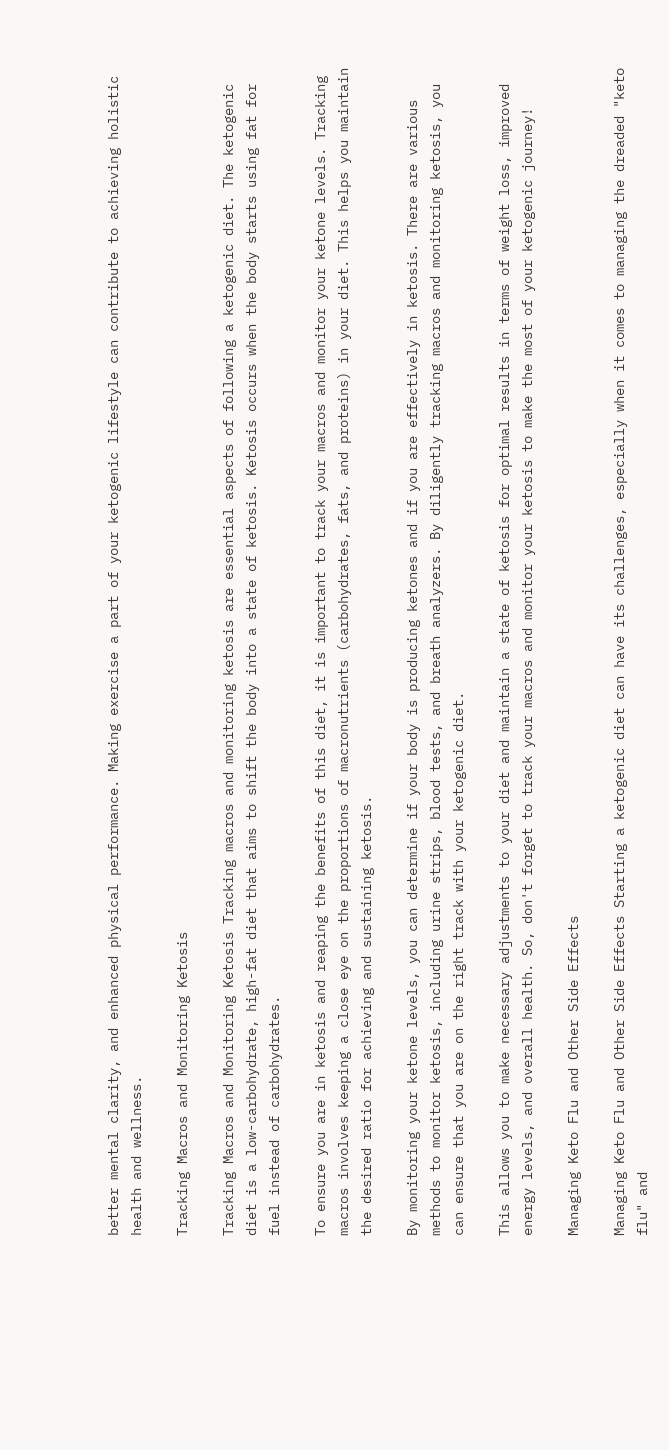better mental clarity, and enhanced physical performance. Making exercise a part of your ketogenic lifestyle can contribute to achieving holistic health and wellness.

Tracking Macros and Monitoring Ketosis

Tracking Macros and Monitoring Ketosis Tracking macros and monitoring ketosis are essential aspects of following a ketogenic diet. The ketogenic diet is a low-carbohydrate, high-fat diet that aims to shift the body into a state of ketosis. Ketosis occurs when the body starts using fat for fuel instead of carbohydrates.

To ensure you are in ketosis and reaping the benefits of this diet, it is important to track your macros and monitor your ketone levels. Tracking macros involves keeping a close eye on the proportions of macronutrients (carbohydrates, fats, and proteins) in your diet. This helps you maintain the desired ratio for achieving and sustaining ketosis.

By monitoring your ketone levels, you can determine if your body is producing ketones and if you are effectively in ketosis. There are various methods to monitor ketosis, including urine strips, blood tests, and breath analyzers. By diligently tracking macros and monitoring ketosis, you can ensure that you are on the right track with your ketogenic diet.

This allows you to make necessary adjustments to your diet and maintain a state of ketosis for optimal results in terms of weight loss, improved energy levels, and overall health. So, don't forget to track your macros and monitor your ketosis to make the most of your ketogenic journey!

Managing Keto Flu and Other Side Effects

Managing Keto Flu and Other Side Effects Starting a ketogenic diet can have its challenges, especially when it comes to managing the dreaded "keto flu" and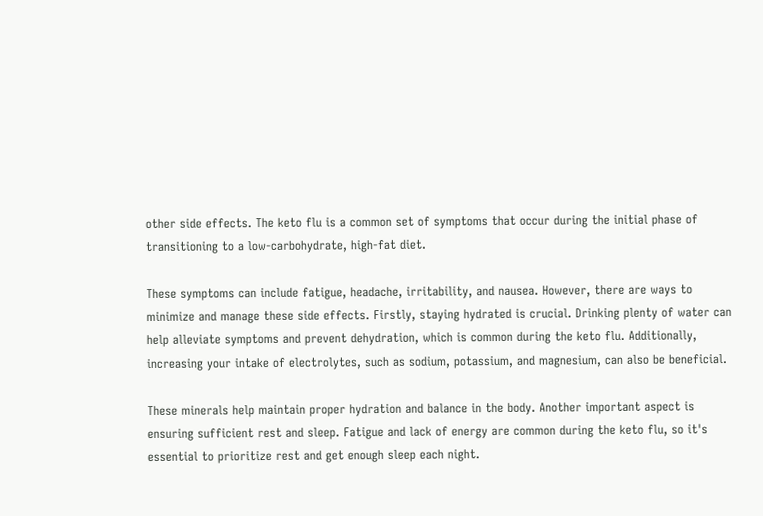other side effects. The keto flu is a common set of symptoms that occur during the initial phase of transitioning to a low-carbohydrate, high-fat diet.

These symptoms can include fatigue, headache, irritability, and nausea. However, there are ways to minimize and manage these side effects. Firstly, staying hydrated is crucial. Drinking plenty of water can help alleviate symptoms and prevent dehydration, which is common during the keto flu. Additionally, increasing your intake of electrolytes, such as sodium, potassium, and magnesium, can also be beneficial.

These minerals help maintain proper hydration and balance in the body. Another important aspect is ensuring sufficient rest and sleep. Fatigue and lack of energy are common during the keto flu, so it's essential to prioritize rest and get enough sleep each night.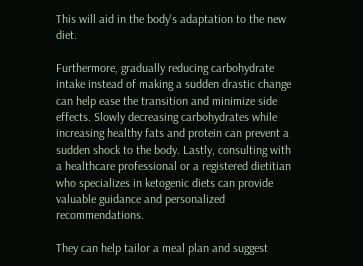This will aid in the body's adaptation to the new diet.

Furthermore, gradually reducing carbohydrate intake instead of making a sudden drastic change can help ease the transition and minimize side effects. Slowly decreasing carbohydrates while increasing healthy fats and protein can prevent a sudden shock to the body. Lastly, consulting with a healthcare professional or a registered dietitian who specializes in ketogenic diets can provide valuable guidance and personalized recommendations.

They can help tailor a meal plan and suggest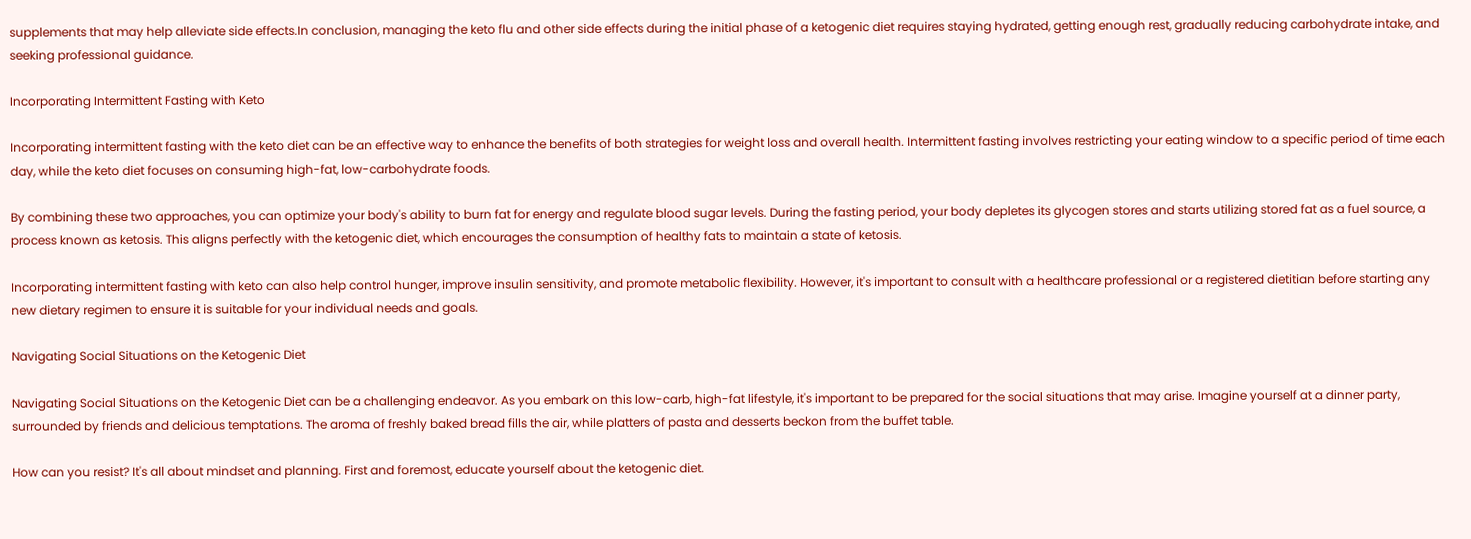supplements that may help alleviate side effects.In conclusion, managing the keto flu and other side effects during the initial phase of a ketogenic diet requires staying hydrated, getting enough rest, gradually reducing carbohydrate intake, and seeking professional guidance.

Incorporating Intermittent Fasting with Keto

Incorporating intermittent fasting with the keto diet can be an effective way to enhance the benefits of both strategies for weight loss and overall health. Intermittent fasting involves restricting your eating window to a specific period of time each day, while the keto diet focuses on consuming high-fat, low-carbohydrate foods.

By combining these two approaches, you can optimize your body's ability to burn fat for energy and regulate blood sugar levels. During the fasting period, your body depletes its glycogen stores and starts utilizing stored fat as a fuel source, a process known as ketosis. This aligns perfectly with the ketogenic diet, which encourages the consumption of healthy fats to maintain a state of ketosis.

Incorporating intermittent fasting with keto can also help control hunger, improve insulin sensitivity, and promote metabolic flexibility. However, it's important to consult with a healthcare professional or a registered dietitian before starting any new dietary regimen to ensure it is suitable for your individual needs and goals.

Navigating Social Situations on the Ketogenic Diet

Navigating Social Situations on the Ketogenic Diet can be a challenging endeavor. As you embark on this low-carb, high-fat lifestyle, it's important to be prepared for the social situations that may arise. Imagine yourself at a dinner party, surrounded by friends and delicious temptations. The aroma of freshly baked bread fills the air, while platters of pasta and desserts beckon from the buffet table.

How can you resist? It's all about mindset and planning. First and foremost, educate yourself about the ketogenic diet.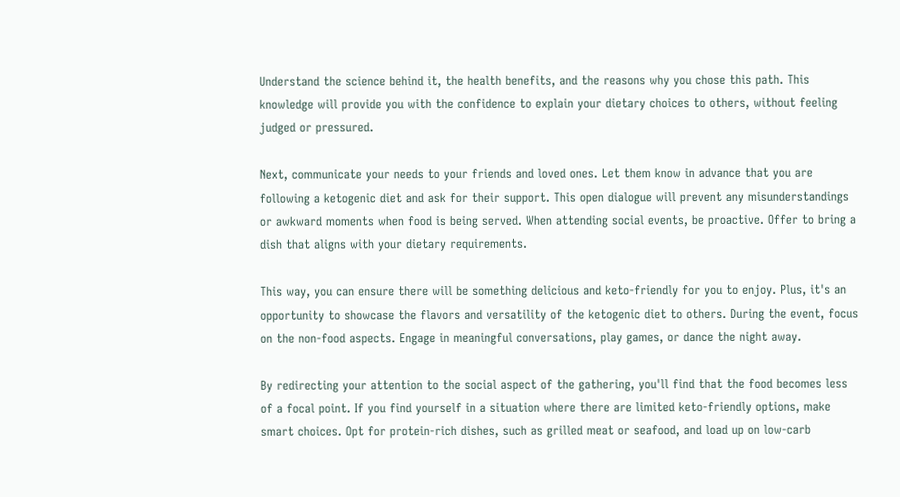Understand the science behind it, the health benefits, and the reasons why you chose this path. This knowledge will provide you with the confidence to explain your dietary choices to others, without feeling judged or pressured.

Next, communicate your needs to your friends and loved ones. Let them know in advance that you are following a ketogenic diet and ask for their support. This open dialogue will prevent any misunderstandings or awkward moments when food is being served. When attending social events, be proactive. Offer to bring a dish that aligns with your dietary requirements.

This way, you can ensure there will be something delicious and keto-friendly for you to enjoy. Plus, it's an opportunity to showcase the flavors and versatility of the ketogenic diet to others. During the event, focus on the non-food aspects. Engage in meaningful conversations, play games, or dance the night away.

By redirecting your attention to the social aspect of the gathering, you'll find that the food becomes less of a focal point. If you find yourself in a situation where there are limited keto-friendly options, make smart choices. Opt for protein-rich dishes, such as grilled meat or seafood, and load up on low-carb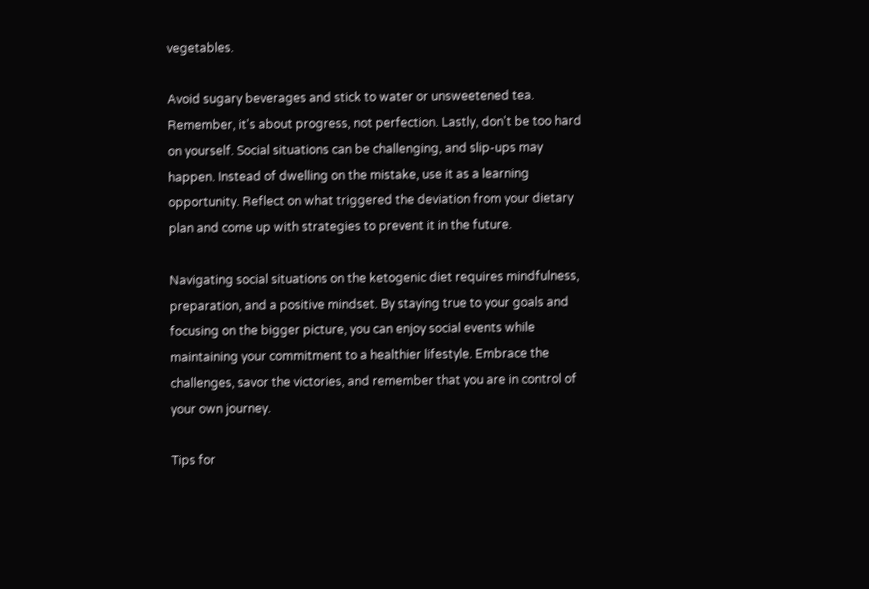vegetables.

Avoid sugary beverages and stick to water or unsweetened tea. Remember, it's about progress, not perfection. Lastly, don't be too hard on yourself. Social situations can be challenging, and slip-ups may happen. Instead of dwelling on the mistake, use it as a learning opportunity. Reflect on what triggered the deviation from your dietary plan and come up with strategies to prevent it in the future.

Navigating social situations on the ketogenic diet requires mindfulness, preparation, and a positive mindset. By staying true to your goals and focusing on the bigger picture, you can enjoy social events while maintaining your commitment to a healthier lifestyle. Embrace the challenges, savor the victories, and remember that you are in control of your own journey.

Tips for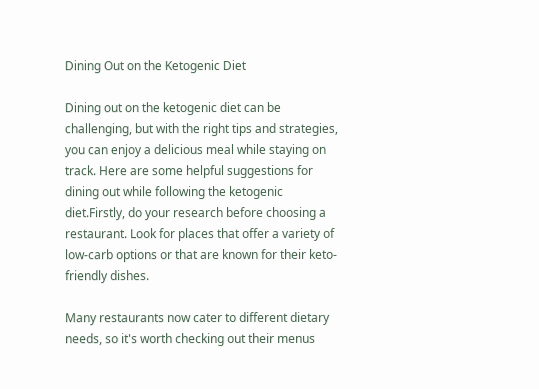Dining Out on the Ketogenic Diet

Dining out on the ketogenic diet can be challenging, but with the right tips and strategies, you can enjoy a delicious meal while staying on track. Here are some helpful suggestions for dining out while following the ketogenic diet.Firstly, do your research before choosing a restaurant. Look for places that offer a variety of low-carb options or that are known for their keto-friendly dishes.

Many restaurants now cater to different dietary needs, so it's worth checking out their menus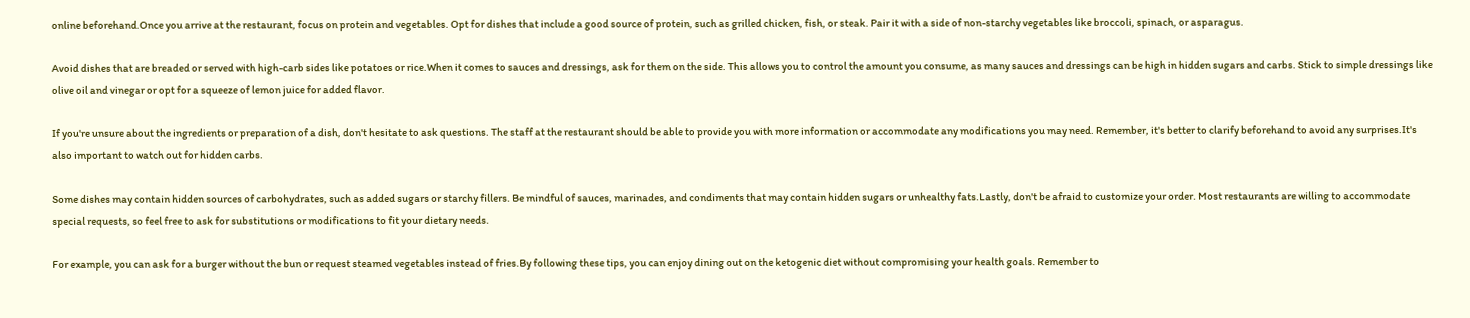online beforehand.Once you arrive at the restaurant, focus on protein and vegetables. Opt for dishes that include a good source of protein, such as grilled chicken, fish, or steak. Pair it with a side of non-starchy vegetables like broccoli, spinach, or asparagus.

Avoid dishes that are breaded or served with high-carb sides like potatoes or rice.When it comes to sauces and dressings, ask for them on the side. This allows you to control the amount you consume, as many sauces and dressings can be high in hidden sugars and carbs. Stick to simple dressings like olive oil and vinegar or opt for a squeeze of lemon juice for added flavor.

If you're unsure about the ingredients or preparation of a dish, don't hesitate to ask questions. The staff at the restaurant should be able to provide you with more information or accommodate any modifications you may need. Remember, it's better to clarify beforehand to avoid any surprises.It's also important to watch out for hidden carbs.

Some dishes may contain hidden sources of carbohydrates, such as added sugars or starchy fillers. Be mindful of sauces, marinades, and condiments that may contain hidden sugars or unhealthy fats.Lastly, don't be afraid to customize your order. Most restaurants are willing to accommodate special requests, so feel free to ask for substitutions or modifications to fit your dietary needs.

For example, you can ask for a burger without the bun or request steamed vegetables instead of fries.By following these tips, you can enjoy dining out on the ketogenic diet without compromising your health goals. Remember to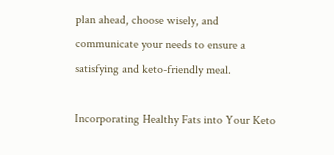plan ahead, choose wisely, and communicate your needs to ensure a satisfying and keto-friendly meal.

Incorporating Healthy Fats into Your Keto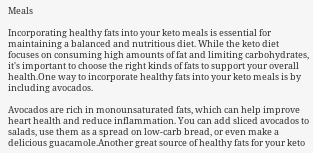Meals

Incorporating healthy fats into your keto meals is essential for maintaining a balanced and nutritious diet. While the keto diet focuses on consuming high amounts of fat and limiting carbohydrates, it's important to choose the right kinds of fats to support your overall health.One way to incorporate healthy fats into your keto meals is by including avocados.

Avocados are rich in monounsaturated fats, which can help improve heart health and reduce inflammation. You can add sliced avocados to salads, use them as a spread on low-carb bread, or even make a delicious guacamole.Another great source of healthy fats for your keto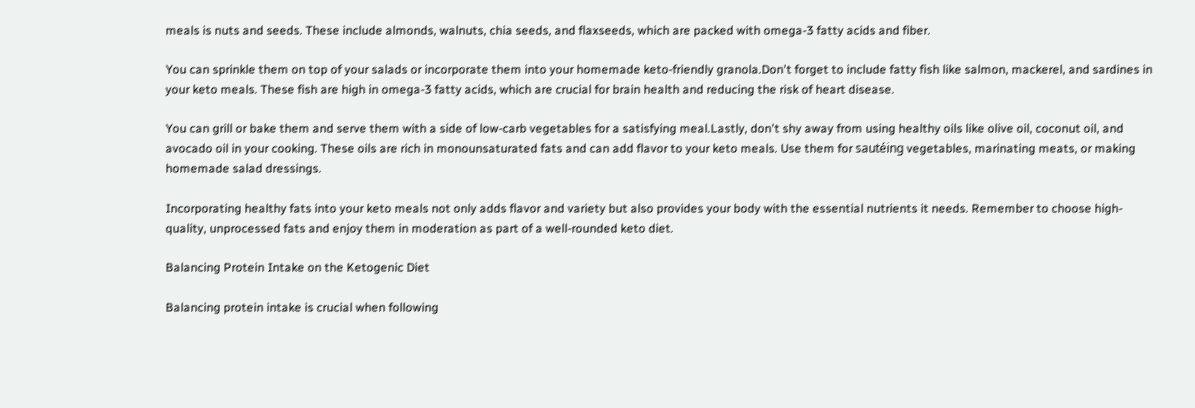meals is nuts and seeds. These include almonds, walnuts, chia seeds, and flaxseeds, which are packed with omega-3 fatty acids and fiber.

You can sprinkle them on top of your salads or incorporate them into your homemade keto-friendly granola.Don't forget to include fatty fish like salmon, mackerel, and sardines in your keto meals. These fish are high in omega-3 fatty acids, which are crucial for brain health and reducing the risk of heart disease.

You can grill or bake them and serve them with a side of low-carb vegetables for a satisfying meal.Lastly, don't shy away from using healthy oils like olive oil, coconut oil, and avocado oil in your cooking. These oils are rich in monounsaturated fats and can add flavor to your keto meals. Use them for sautéing vegetables, marinating meats, or making homemade salad dressings.

Incorporating healthy fats into your keto meals not only adds flavor and variety but also provides your body with the essential nutrients it needs. Remember to choose high-quality, unprocessed fats and enjoy them in moderation as part of a well-rounded keto diet.

Balancing Protein Intake on the Ketogenic Diet

Balancing protein intake is crucial when following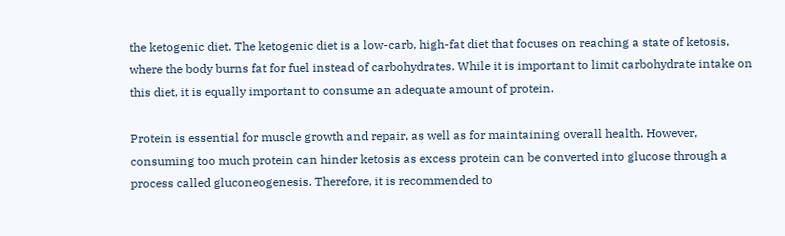the ketogenic diet. The ketogenic diet is a low-carb, high-fat diet that focuses on reaching a state of ketosis, where the body burns fat for fuel instead of carbohydrates. While it is important to limit carbohydrate intake on this diet, it is equally important to consume an adequate amount of protein.

Protein is essential for muscle growth and repair, as well as for maintaining overall health. However, consuming too much protein can hinder ketosis as excess protein can be converted into glucose through a process called gluconeogenesis. Therefore, it is recommended to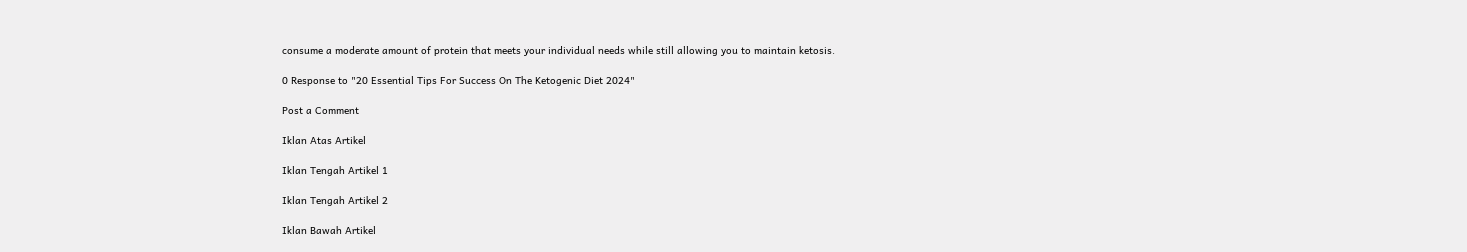consume a moderate amount of protein that meets your individual needs while still allowing you to maintain ketosis.

0 Response to "20 Essential Tips For Success On The Ketogenic Diet 2024"

Post a Comment

Iklan Atas Artikel

Iklan Tengah Artikel 1

Iklan Tengah Artikel 2

Iklan Bawah Artikel